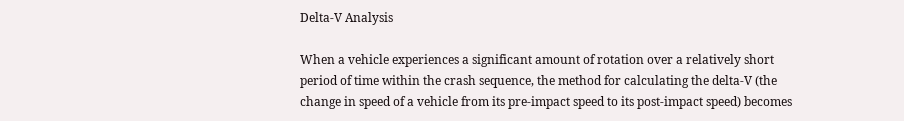Delta-V Analysis

When a vehicle experiences a significant amount of rotation over a relatively short period of time within the crash sequence, the method for calculating the delta-V (the change in speed of a vehicle from its pre-impact speed to its post-impact speed) becomes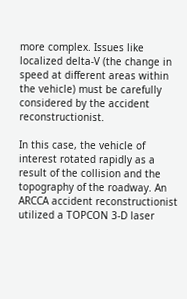more complex. Issues like localized delta-V (the change in speed at different areas within the vehicle) must be carefully considered by the accident reconstructionist.

In this case, the vehicle of interest rotated rapidly as a result of the collision and the topography of the roadway. An ARCCA accident reconstructionist utilized a TOPCON 3-D laser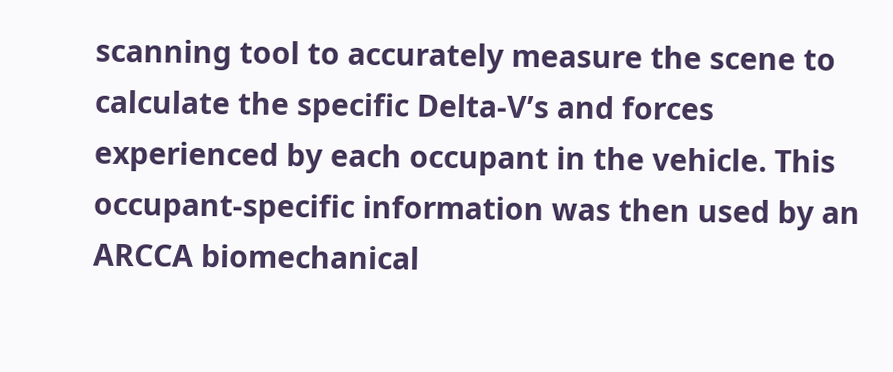scanning tool to accurately measure the scene to calculate the specific Delta-V’s and forces experienced by each occupant in the vehicle. This occupant-specific information was then used by an ARCCA biomechanical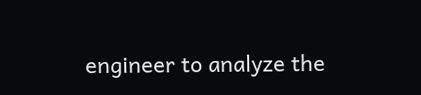engineer to analyze the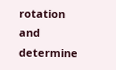rotation and determine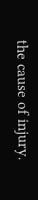the cause of injury.